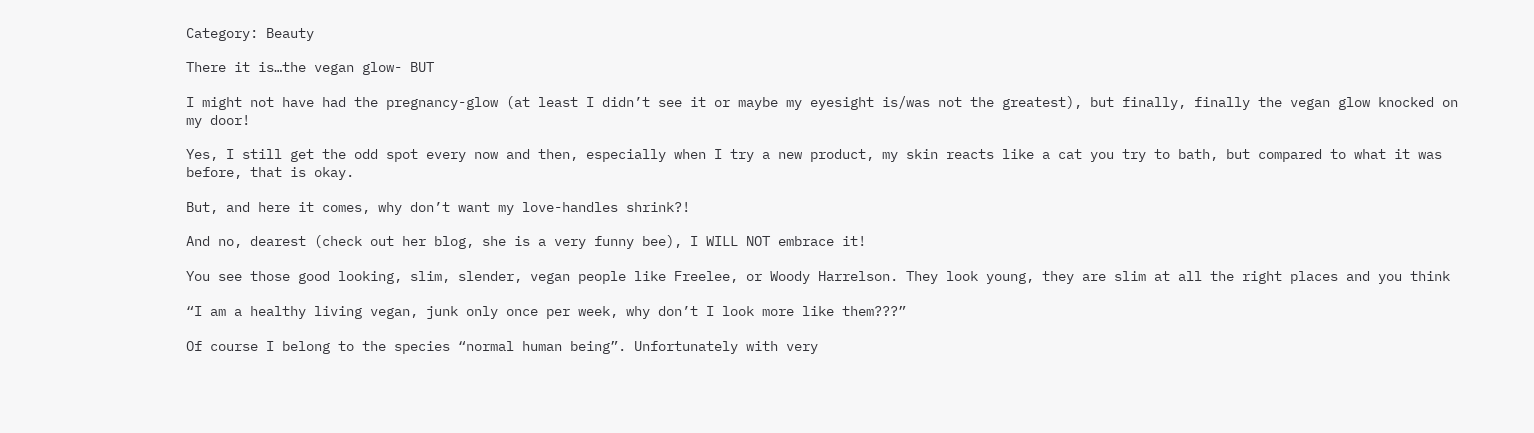Category: Beauty

There it is…the vegan glow- BUT

I might not have had the pregnancy-glow (at least I didn’t see it or maybe my eyesight is/was not the greatest), but finally, finally the vegan glow knocked on my door!

Yes, I still get the odd spot every now and then, especially when I try a new product, my skin reacts like a cat you try to bath, but compared to what it was before, that is okay.

But, and here it comes, why don’t want my love-handles shrink?!

And no, dearest (check out her blog, she is a very funny bee), I WILL NOT embrace it!

You see those good looking, slim, slender, vegan people like Freelee, or Woody Harrelson. They look young, they are slim at all the right places and you think

“I am a healthy living vegan, junk only once per week, why don’t I look more like them???”

Of course I belong to the species “normal human being”. Unfortunately with very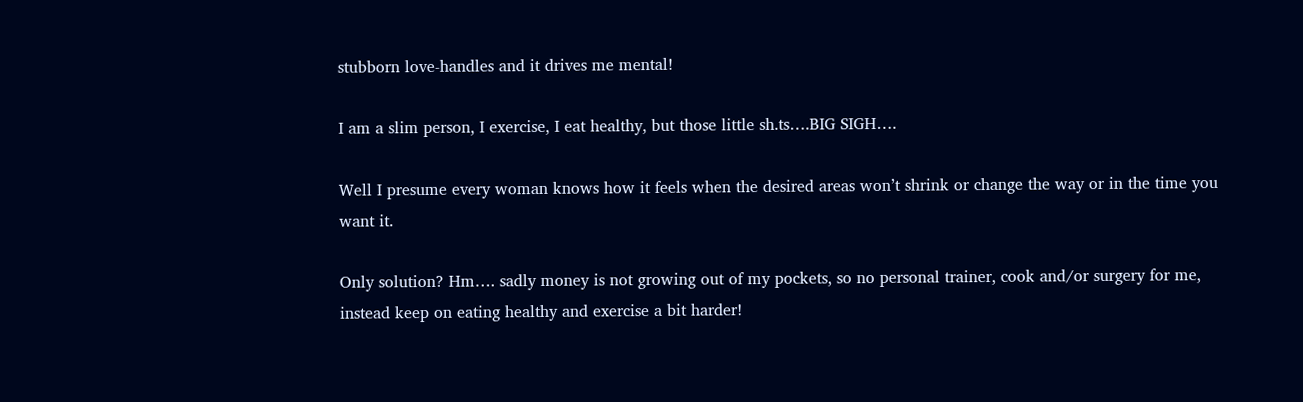stubborn love-handles and it drives me mental!

I am a slim person, I exercise, I eat healthy, but those little sh.ts….BIG SIGH….

Well I presume every woman knows how it feels when the desired areas won’t shrink or change the way or in the time you want it.

Only solution? Hm…. sadly money is not growing out of my pockets, so no personal trainer, cook and/or surgery for me, instead keep on eating healthy and exercise a bit harder!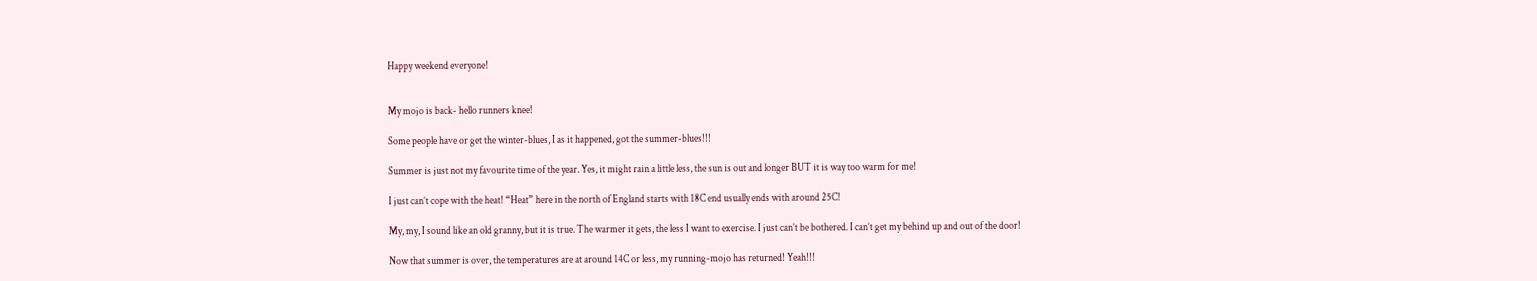Happy weekend everyone!


My mojo is back- hello runners knee!

Some people have or get the winter-blues, I as it happened, got the summer-blues!!!

Summer is just not my favourite time of the year. Yes, it might rain a little less, the sun is out and longer BUT it is way too warm for me!

I just can’t cope with the heat! “Heat” here in the north of England starts with 18C end usually ends with around 25C!

My, my, I sound like an old granny, but it is true. The warmer it gets, the less I want to exercise. I just can’t be bothered. I can’t get my behind up and out of the door!

Now that summer is over, the temperatures are at around 14C or less, my running-mojo has returned! Yeah!!!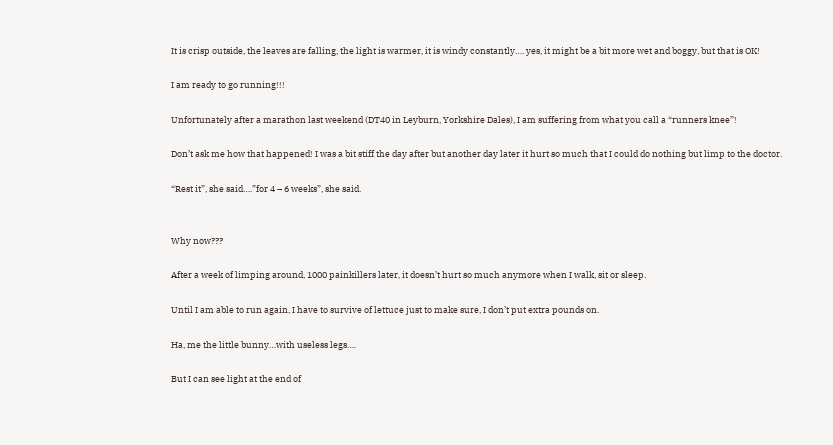It is crisp outside, the leaves are falling, the light is warmer, it is windy constantly…. yes, it might be a bit more wet and boggy, but that is OK!

I am ready to go running!!!

Unfortunately after a marathon last weekend (DT40 in Leyburn, Yorkshire Dales), I am suffering from what you call a “runners knee”!

Don’t ask me how that happened! I was a bit stiff the day after but another day later it hurt so much that I could do nothing but limp to the doctor.

“Rest it”, she said….”for 4 – 6 weeks”, she said.


Why now???

After a week of limping around, 1000 painkillers later, it doesn’t hurt so much anymore when I walk, sit or sleep.

Until I am able to run again, I have to survive of lettuce just to make sure, I don’t put extra pounds on.

Ha, me the little bunny…with useless legs….

But I can see light at the end of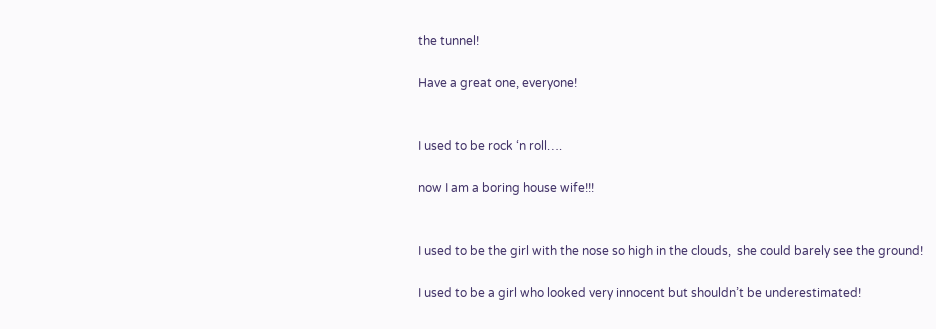the tunnel!

Have a great one, everyone!


I used to be rock ‘n roll….

now I am a boring house wife!!!


I used to be the girl with the nose so high in the clouds,  she could barely see the ground!

I used to be a girl who looked very innocent but shouldn’t be underestimated!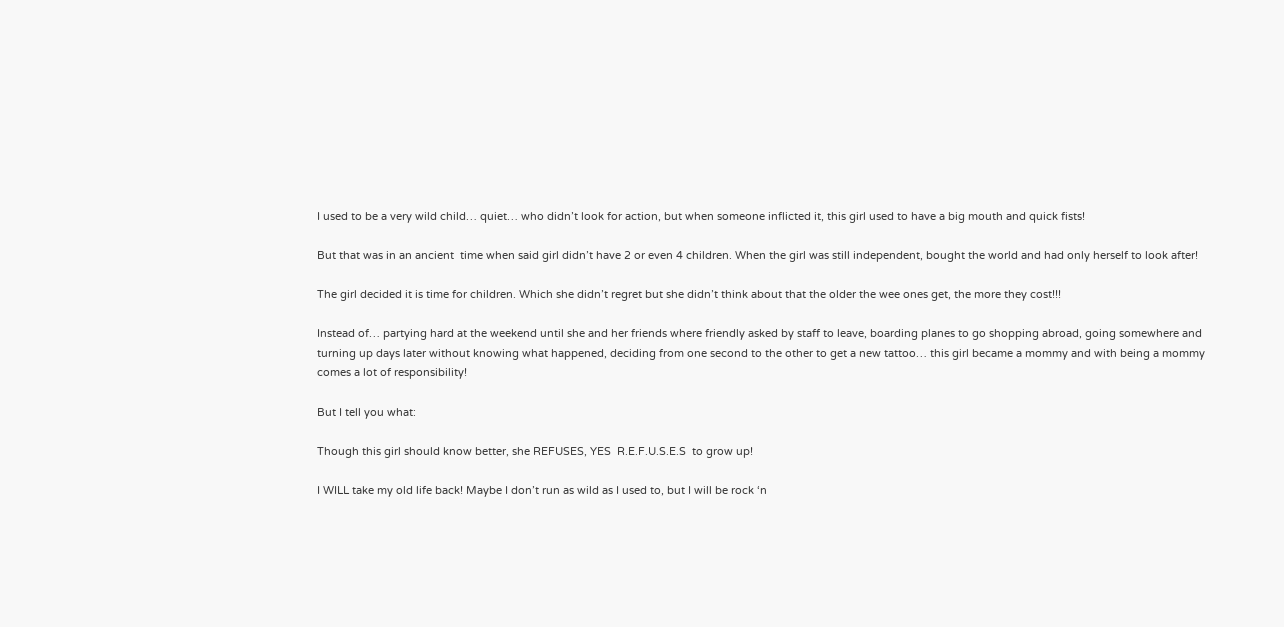I used to be a very wild child… quiet… who didn’t look for action, but when someone inflicted it, this girl used to have a big mouth and quick fists!

But that was in an ancient  time when said girl didn’t have 2 or even 4 children. When the girl was still independent, bought the world and had only herself to look after!

The girl decided it is time for children. Which she didn’t regret but she didn’t think about that the older the wee ones get, the more they cost!!!

Instead of… partying hard at the weekend until she and her friends where friendly asked by staff to leave, boarding planes to go shopping abroad, going somewhere and turning up days later without knowing what happened, deciding from one second to the other to get a new tattoo… this girl became a mommy and with being a mommy comes a lot of responsibility!

But I tell you what:

Though this girl should know better, she REFUSES, YES  R.E.F.U.S.E.S  to grow up!

I WILL take my old life back! Maybe I don’t run as wild as I used to, but I will be rock ‘n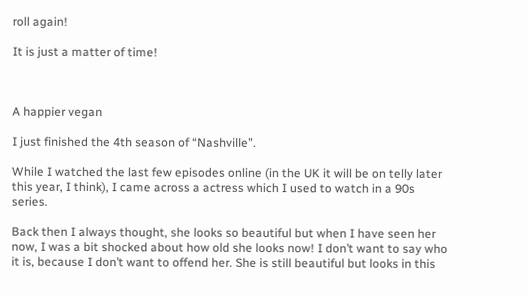roll again!

It is just a matter of time!



A happier vegan

I just finished the 4th season of “Nashville”.

While I watched the last few episodes online (in the UK it will be on telly later this year, I think), I came across a actress which I used to watch in a 90s series.

Back then I always thought, she looks so beautiful but when I have seen her now, I was a bit shocked about how old she looks now! I don’t want to say who it is, because I don’t want to offend her. She is still beautiful but looks in this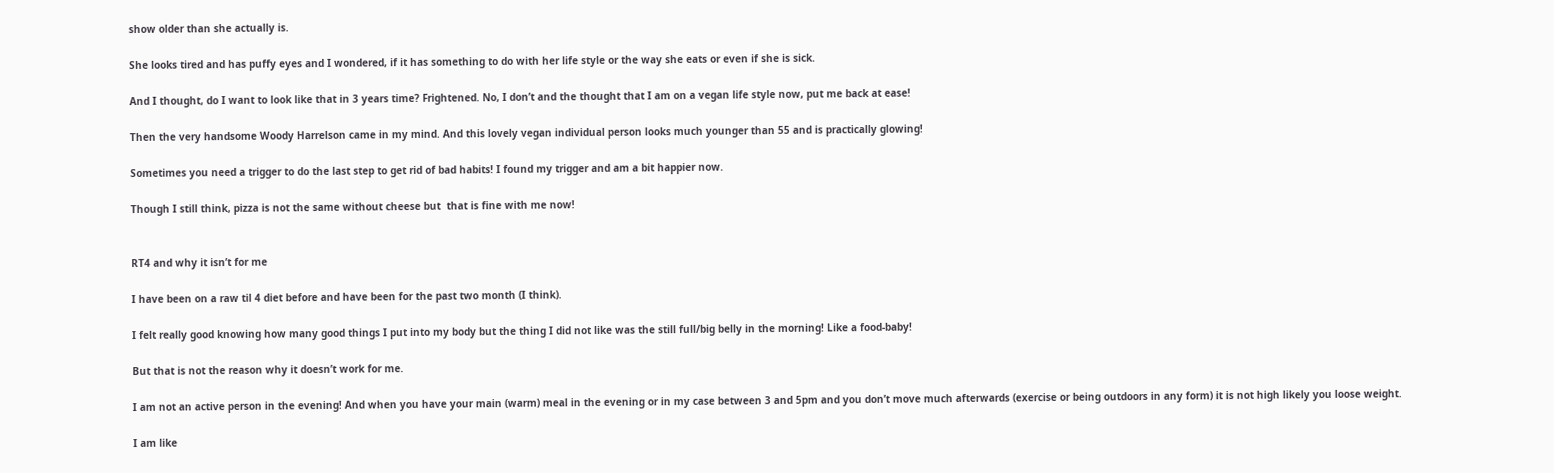show older than she actually is.

She looks tired and has puffy eyes and I wondered, if it has something to do with her life style or the way she eats or even if she is sick.

And I thought, do I want to look like that in 3 years time? Frightened. No, I don’t and the thought that I am on a vegan life style now, put me back at ease!

Then the very handsome Woody Harrelson came in my mind. And this lovely vegan individual person looks much younger than 55 and is practically glowing!

Sometimes you need a trigger to do the last step to get rid of bad habits! I found my trigger and am a bit happier now.

Though I still think, pizza is not the same without cheese but  that is fine with me now!


RT4 and why it isn’t for me

I have been on a raw til 4 diet before and have been for the past two month (I think).

I felt really good knowing how many good things I put into my body but the thing I did not like was the still full/big belly in the morning! Like a food-baby!

But that is not the reason why it doesn’t work for me.

I am not an active person in the evening! And when you have your main (warm) meal in the evening or in my case between 3 and 5pm and you don’t move much afterwards (exercise or being outdoors in any form) it is not high likely you loose weight.

I am like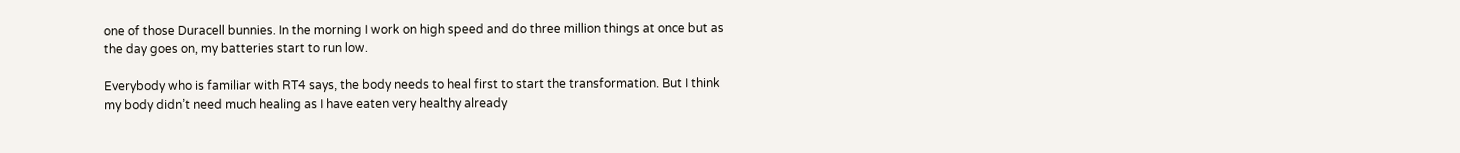one of those Duracell bunnies. In the morning I work on high speed and do three million things at once but as the day goes on, my batteries start to run low.

Everybody who is familiar with RT4 says, the body needs to heal first to start the transformation. But I think my body didn’t need much healing as I have eaten very healthy already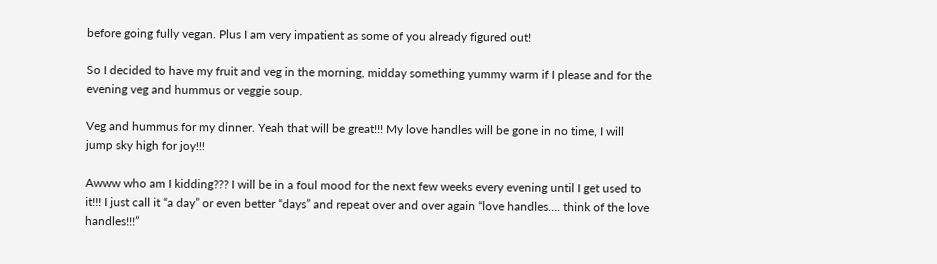before going fully vegan. Plus I am very impatient as some of you already figured out!

So I decided to have my fruit and veg in the morning, midday something yummy warm if I please and for the evening veg and hummus or veggie soup.

Veg and hummus for my dinner. Yeah that will be great!!! My love handles will be gone in no time, I will jump sky high for joy!!!

Awww who am I kidding??? I will be in a foul mood for the next few weeks every evening until I get used to it!!! I just call it “a day” or even better “days” and repeat over and over again “love handles…. think of the love handles!!!”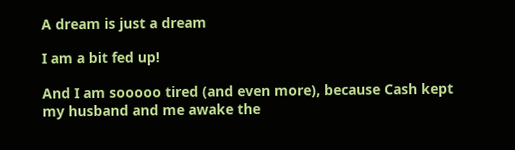A dream is just a dream

I am a bit fed up!

And I am sooooo tired (and even more), because Cash kept  my husband and me awake the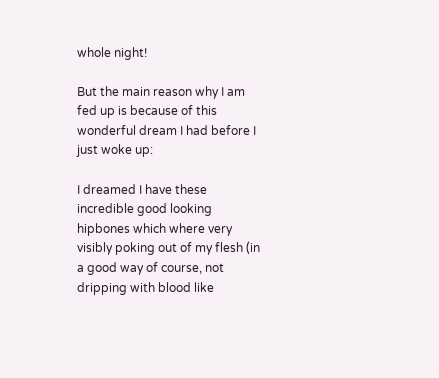whole night!

But the main reason why I am fed up is because of this wonderful dream I had before I just woke up:

I dreamed I have these incredible good looking hipbones which where very visibly poking out of my flesh (in a good way of course, not dripping with blood like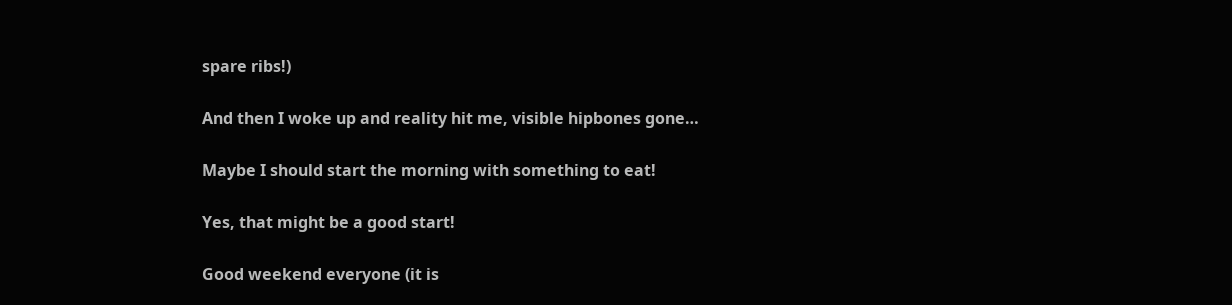spare ribs!)

And then I woke up and reality hit me, visible hipbones gone…

Maybe I should start the morning with something to eat!

Yes, that might be a good start!

Good weekend everyone (it is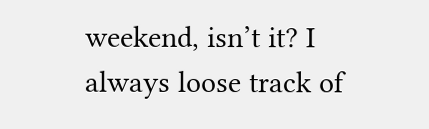weekend, isn’t it? I always loose track of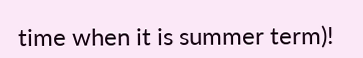time when it is summer term)!